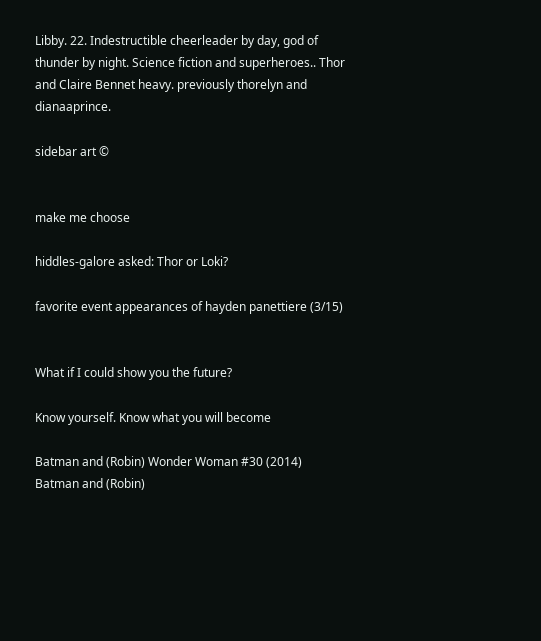Libby. 22. Indestructible cheerleader by day, god of thunder by night. Science fiction and superheroes.. Thor and Claire Bennet heavy. previously thorelyn and dianaaprince.

sidebar art ©


make me choose

hiddles-galore asked: Thor or Loki?

favorite event appearances of hayden panettiere (3/15)


What if I could show you the future?

Know yourself. Know what you will become

Batman and (Robin) Wonder Woman #30 (2014)
Batman and (Robin)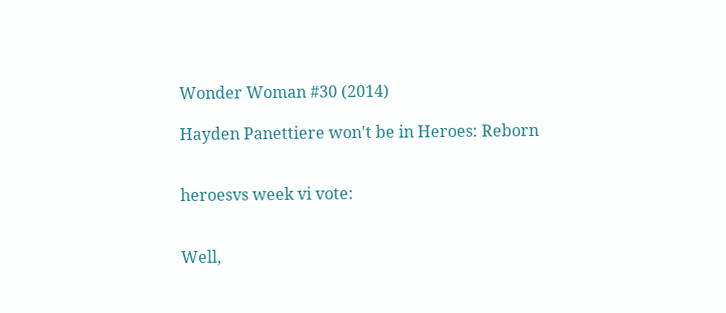Wonder Woman #30 (2014)

Hayden Panettiere won't be in Heroes: Reborn


heroesvs week vi vote:


Well,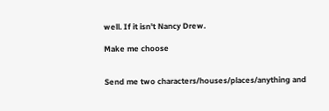well. If it isn't Nancy Drew.

Make me choose


Send me two characters/houses/places/anything and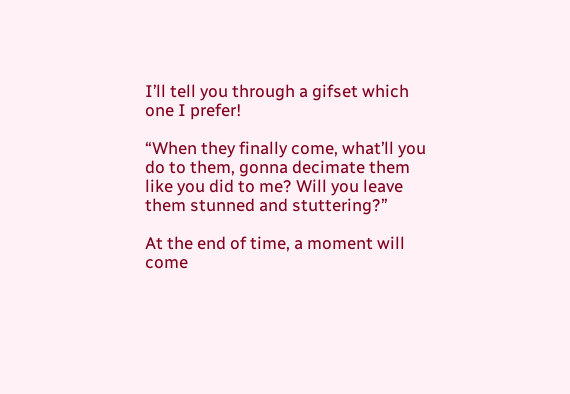I’ll tell you through a gifset which one I prefer!

“When they finally come, what’ll you do to them, gonna decimate them like you did to me? Will you leave them stunned and stuttering?”

At the end of time, a moment will come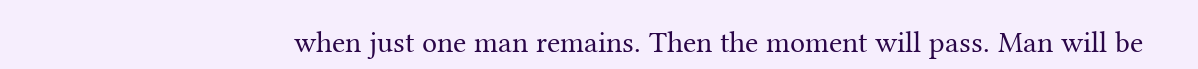when just one man remains. Then the moment will pass. Man will be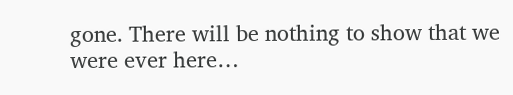gone. There will be nothing to show that we were ever here…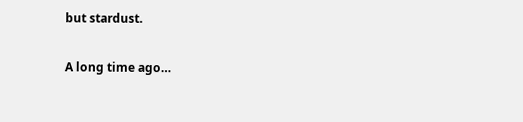but stardust.

A long time ago…